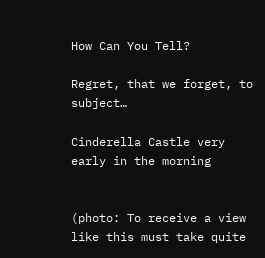How Can You Tell?

Regret, that we forget, to subject…

Cinderella Castle very early in the morning


(photo: To receive a view like this must take quite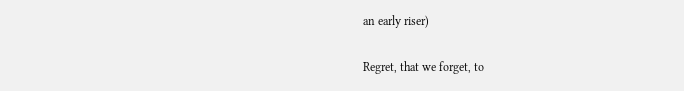an early riser)

Regret, that we forget, to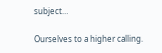subject…

Ourselves to a higher calling.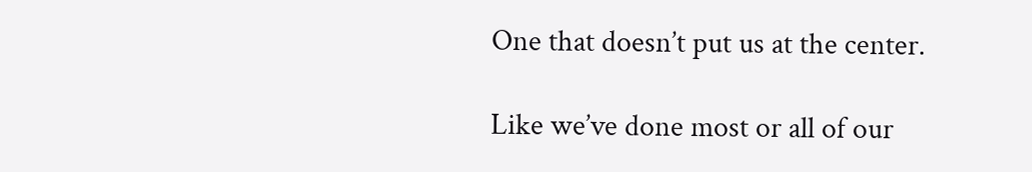One that doesn’t put us at the center.

Like we’ve done most or all of our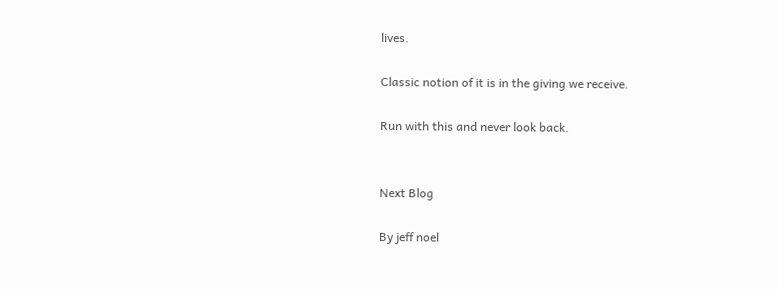lives.

Classic notion of it is in the giving we receive.

Run with this and never look back.


Next Blog

By jeff noel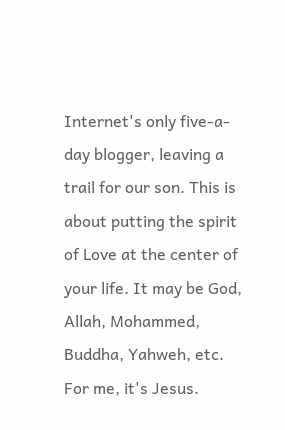Internet's only five-a-day blogger, leaving a trail for our son. This is about putting the spirit of Love at the center of your life. It may be God, Allah, Mohammed, Buddha, Yahweh, etc. For me, it's Jesus.